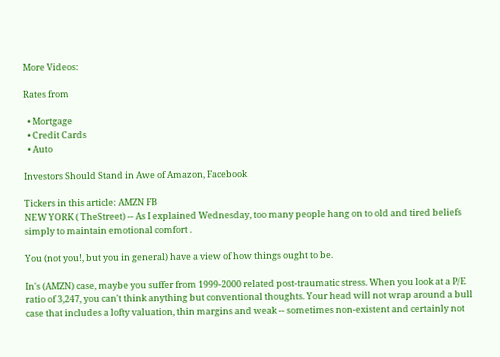More Videos:

Rates from

  • Mortgage
  • Credit Cards
  • Auto

Investors Should Stand in Awe of Amazon, Facebook

Tickers in this article: AMZN FB
NEW YORK ( TheStreet) -- As I explained Wednesday, too many people hang on to old and tired beliefs simply to maintain emotional comfort .

You (not you!, but you in general) have a view of how things ought to be.

In's (AMZN) case, maybe you suffer from 1999-2000 related post-traumatic stress. When you look at a P/E ratio of 3,247, you can't think anything but conventional thoughts. Your head will not wrap around a bull case that includes a lofty valuation, thin margins and weak -- sometimes non-existent and certainly not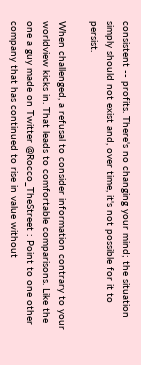consistent -- profits. There's no changing your mind; the situation simply should not exist and, over time, it's not possible for it to persist.

When challenged, a refusal to consider information contrary to your worldview kicks in. That leads to comfortable comparisons. Like the one a guy made on Twitter @Rocco_TheStreet : Point to one other company that has continued to rise in value without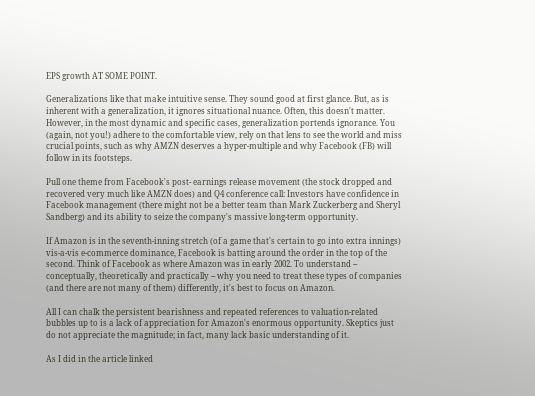EPS growth AT SOME POINT.

Generalizations like that make intuitive sense. They sound good at first glance. But, as is inherent with a generalization, it ignores situational nuance. Often, this doesn't matter. However, in the most dynamic and specific cases, generalization portends ignorance. You (again, not you!) adhere to the comfortable view, rely on that lens to see the world and miss crucial points, such as why AMZN deserves a hyper-multiple and why Facebook (FB) will follow in its footsteps.

Pull one theme from Facebook's post- earnings release movement (the stock dropped and recovered very much like AMZN does) and Q4 conference call: Investors have confidence in Facebook management (there might not be a better team than Mark Zuckerberg and Sheryl Sandberg) and its ability to seize the company's massive long-term opportunity.

If Amazon is in the seventh-inning stretch (of a game that's certain to go into extra innings) vis-a-vis e-commerce dominance, Facebook is batting around the order in the top of the second. Think of Facebook as where Amazon was in early 2002. To understand -- conceptually, theoretically and practically -- why you need to treat these types of companies (and there are not many of them) differently, it's best to focus on Amazon.

All I can chalk the persistent bearishness and repeated references to valuation-related bubbles up to is a lack of appreciation for Amazon's enormous opportunity. Skeptics just do not appreciate the magnitude; in fact, many lack basic understanding of it.

As I did in the article linked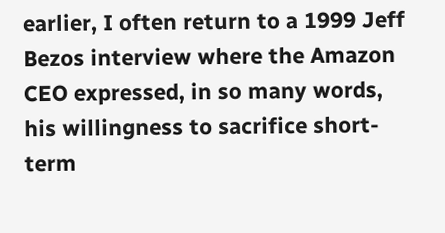earlier, I often return to a 1999 Jeff Bezos interview where the Amazon CEO expressed, in so many words, his willingness to sacrifice short-term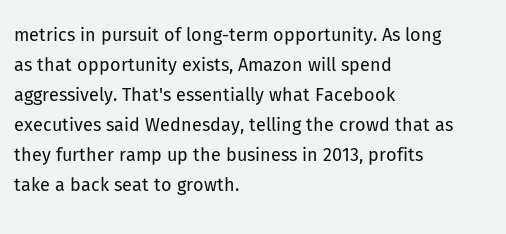metrics in pursuit of long-term opportunity. As long as that opportunity exists, Amazon will spend aggressively. That's essentially what Facebook executives said Wednesday, telling the crowd that as they further ramp up the business in 2013, profits take a back seat to growth.